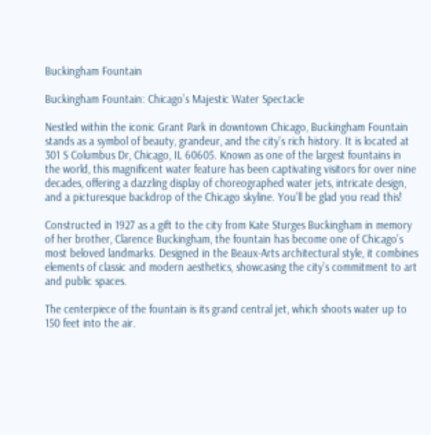Buckingham Fountain

Buckingham Fountain: Chicago’s Majestic Water Spectacle

Nestled within the iconic Grant Park in downtown Chicago, Buckingham Fountain stands as a symbol of beauty, grandeur, and the city’s rich history. It is located at 301 S Columbus Dr, Chicago, IL 60605. Known as one of the largest fountains in the world, this magnificent water feature has been captivating visitors for over nine decades, offering a dazzling display of choreographed water jets, intricate design, and a picturesque backdrop of the Chicago skyline. You’ll be glad you read this!

Constructed in 1927 as a gift to the city from Kate Sturges Buckingham in memory of her brother, Clarence Buckingham, the fountain has become one of Chicago’s most beloved landmarks. Designed in the Beaux-Arts architectural style, it combines elements of classic and modern aesthetics, showcasing the city’s commitment to art and public spaces.

The centerpiece of the fountain is its grand central jet, which shoots water up to 150 feet into the air.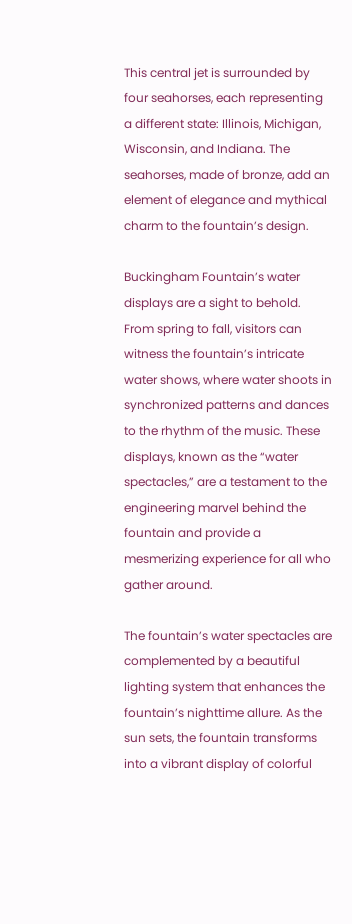This central jet is surrounded by four seahorses, each representing a different state: Illinois, Michigan, Wisconsin, and Indiana. The seahorses, made of bronze, add an element of elegance and mythical charm to the fountain’s design.

Buckingham Fountain’s water displays are a sight to behold. From spring to fall, visitors can witness the fountain’s intricate water shows, where water shoots in synchronized patterns and dances to the rhythm of the music. These displays, known as the “water spectacles,” are a testament to the engineering marvel behind the fountain and provide a mesmerizing experience for all who gather around.

The fountain’s water spectacles are complemented by a beautiful lighting system that enhances the fountain’s nighttime allure. As the sun sets, the fountain transforms into a vibrant display of colorful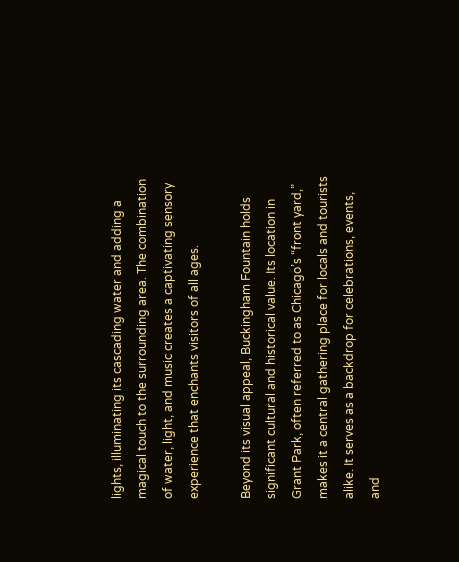lights, illuminating its cascading water and adding a magical touch to the surrounding area. The combination of water, light, and music creates a captivating sensory experience that enchants visitors of all ages.

Beyond its visual appeal, Buckingham Fountain holds significant cultural and historical value. Its location in Grant Park, often referred to as Chicago’s “front yard,” makes it a central gathering place for locals and tourists alike. It serves as a backdrop for celebrations, events, and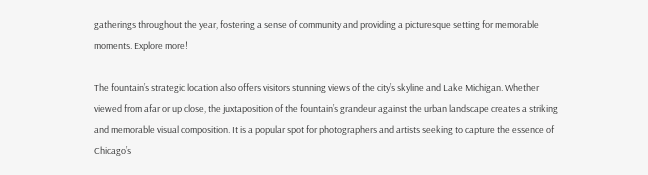gatherings throughout the year, fostering a sense of community and providing a picturesque setting for memorable moments. Explore more!

The fountain’s strategic location also offers visitors stunning views of the city’s skyline and Lake Michigan. Whether viewed from afar or up close, the juxtaposition of the fountain’s grandeur against the urban landscape creates a striking and memorable visual composition. It is a popular spot for photographers and artists seeking to capture the essence of Chicago’s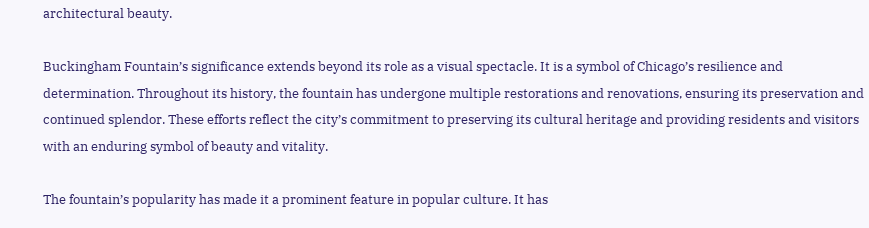architectural beauty.

Buckingham Fountain’s significance extends beyond its role as a visual spectacle. It is a symbol of Chicago’s resilience and determination. Throughout its history, the fountain has undergone multiple restorations and renovations, ensuring its preservation and continued splendor. These efforts reflect the city’s commitment to preserving its cultural heritage and providing residents and visitors with an enduring symbol of beauty and vitality.

The fountain’s popularity has made it a prominent feature in popular culture. It has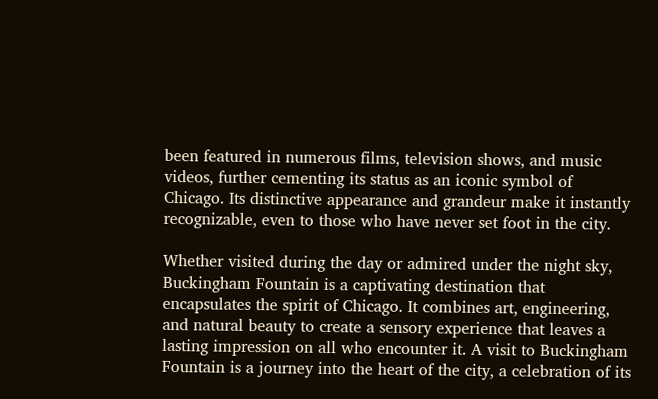been featured in numerous films, television shows, and music videos, further cementing its status as an iconic symbol of Chicago. Its distinctive appearance and grandeur make it instantly recognizable, even to those who have never set foot in the city.

Whether visited during the day or admired under the night sky, Buckingham Fountain is a captivating destination that encapsulates the spirit of Chicago. It combines art, engineering, and natural beauty to create a sensory experience that leaves a lasting impression on all who encounter it. A visit to Buckingham Fountain is a journey into the heart of the city, a celebration of its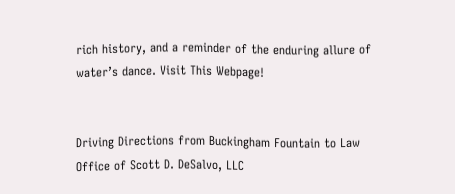rich history, and a reminder of the enduring allure of water’s dance. Visit This Webpage!


Driving Directions from Buckingham Fountain to Law Office of Scott D. DeSalvo, LLC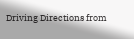Driving Directions from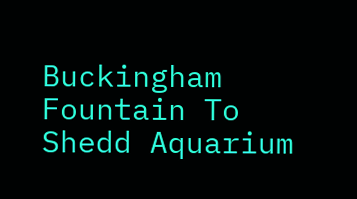Buckingham Fountain To Shedd Aquarium